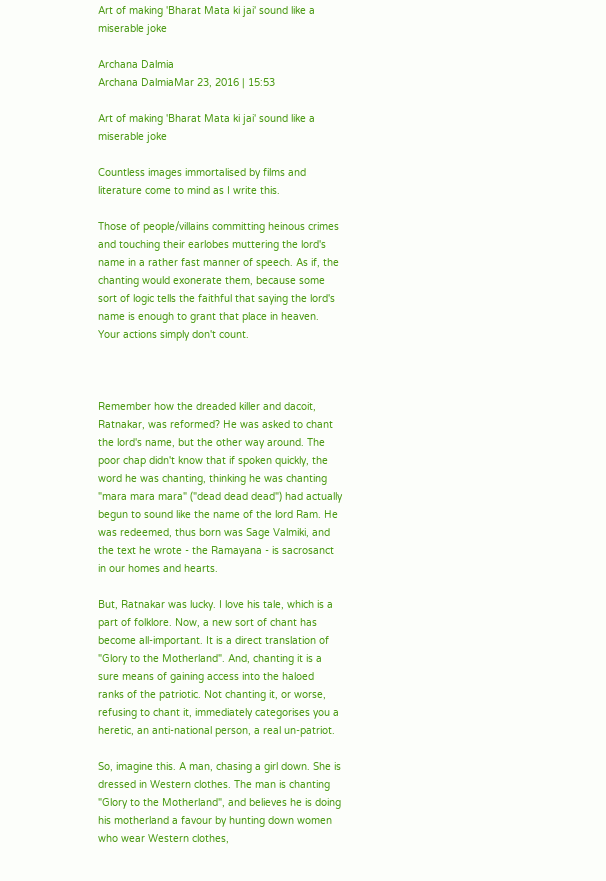Art of making 'Bharat Mata ki jai' sound like a miserable joke

Archana Dalmia
Archana DalmiaMar 23, 2016 | 15:53

Art of making 'Bharat Mata ki jai' sound like a miserable joke

Countless images immortalised by films and literature come to mind as I write this.

Those of people/villains committing heinous crimes and touching their earlobes muttering the lord's name in a rather fast manner of speech. As if, the chanting would exonerate them, because some sort of logic tells the faithful that saying the lord's name is enough to grant that place in heaven. Your actions simply don't count.



Remember how the dreaded killer and dacoit, Ratnakar, was reformed? He was asked to chant the lord's name, but the other way around. The poor chap didn't know that if spoken quickly, the word he was chanting, thinking he was chanting "mara mara mara" ("dead dead dead") had actually begun to sound like the name of the lord Ram. He was redeemed, thus born was Sage Valmiki, and the text he wrote - the Ramayana - is sacrosanct in our homes and hearts.

But, Ratnakar was lucky. I love his tale, which is a part of folklore. Now, a new sort of chant has become all-important. It is a direct translation of "Glory to the Motherland". And, chanting it is a sure means of gaining access into the haloed ranks of the patriotic. Not chanting it, or worse, refusing to chant it, immediately categorises you a heretic, an anti-national person, a real un-patriot.

So, imagine this. A man, chasing a girl down. She is dressed in Western clothes. The man is chanting "Glory to the Motherland", and believes he is doing his motherland a favour by hunting down women who wear Western clothes,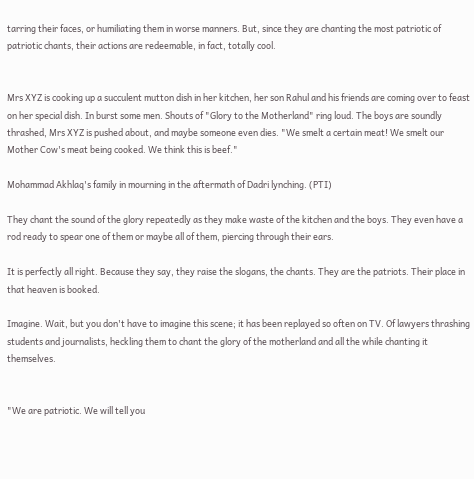tarring their faces, or humiliating them in worse manners. But, since they are chanting the most patriotic of patriotic chants, their actions are redeemable, in fact, totally cool.


Mrs XYZ is cooking up a succulent mutton dish in her kitchen, her son Rahul and his friends are coming over to feast on her special dish. In burst some men. Shouts of "Glory to the Motherland" ring loud. The boys are soundly thrashed, Mrs XYZ is pushed about, and maybe someone even dies. "We smelt a certain meat! We smelt our Mother Cow's meat being cooked. We think this is beef."

Mohammad Akhlaq's family in mourning in the aftermath of Dadri lynching. (PTI)

They chant the sound of the glory repeatedly as they make waste of the kitchen and the boys. They even have a rod ready to spear one of them or maybe all of them, piercing through their ears.

It is perfectly all right. Because they say, they raise the slogans, the chants. They are the patriots. Their place in that heaven is booked.

Imagine. Wait, but you don't have to imagine this scene; it has been replayed so often on TV. Of lawyers thrashing students and journalists, heckling them to chant the glory of the motherland and all the while chanting it themselves.


"We are patriotic. We will tell you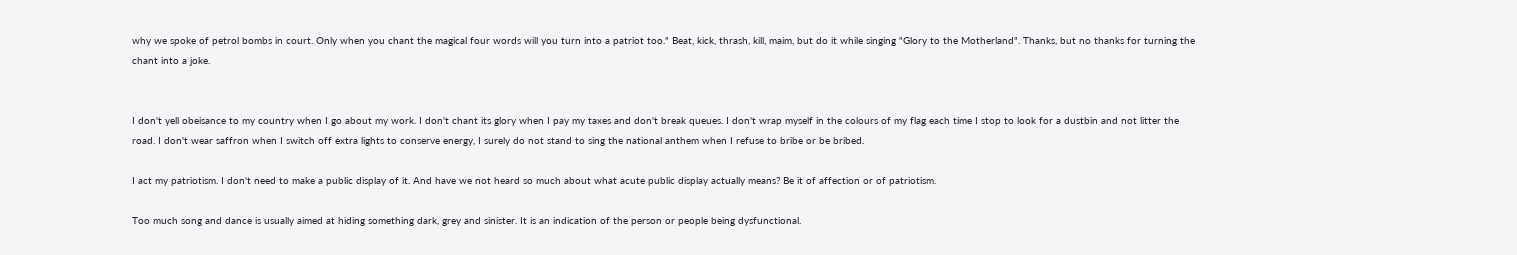why we spoke of petrol bombs in court. Only when you chant the magical four words will you turn into a patriot too." Beat, kick, thrash, kill, maim, but do it while singing "Glory to the Motherland". Thanks, but no thanks for turning the chant into a joke.


I don't yell obeisance to my country when I go about my work. I don't chant its glory when I pay my taxes and don't break queues. I don't wrap myself in the colours of my flag each time I stop to look for a dustbin and not litter the road. I don't wear saffron when I switch off extra lights to conserve energy, I surely do not stand to sing the national anthem when I refuse to bribe or be bribed.

I act my patriotism. I don't need to make a public display of it. And have we not heard so much about what acute public display actually means? Be it of affection or of patriotism.

Too much song and dance is usually aimed at hiding something dark, grey and sinister. It is an indication of the person or people being dysfunctional.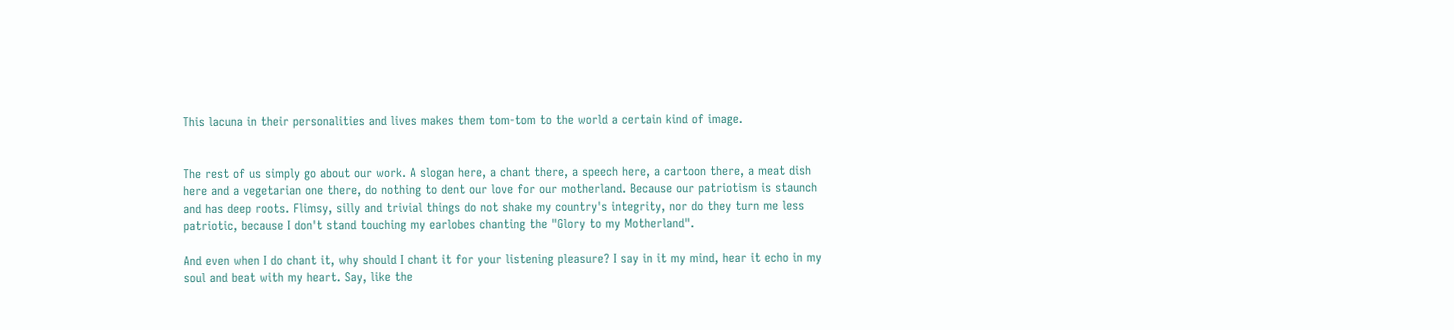This lacuna in their personalities and lives makes them tom-tom to the world a certain kind of image.


The rest of us simply go about our work. A slogan here, a chant there, a speech here, a cartoon there, a meat dish here and a vegetarian one there, do nothing to dent our love for our motherland. Because our patriotism is staunch and has deep roots. Flimsy, silly and trivial things do not shake my country's integrity, nor do they turn me less patriotic, because I don't stand touching my earlobes chanting the "Glory to my Motherland".

And even when I do chant it, why should I chant it for your listening pleasure? I say in it my mind, hear it echo in my soul and beat with my heart. Say, like the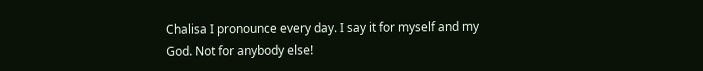Chalisa I pronounce every day. I say it for myself and my God. Not for anybody else!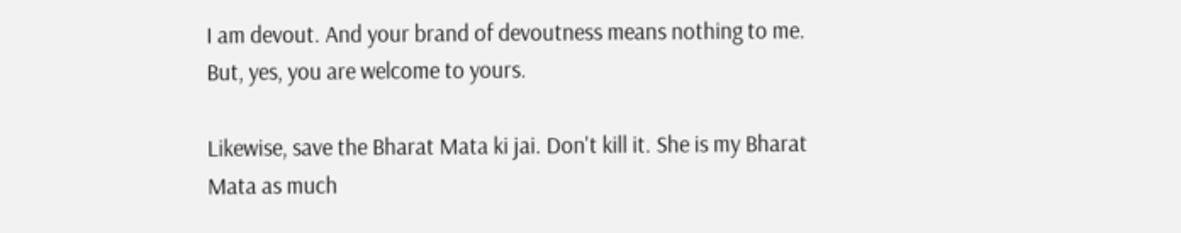I am devout. And your brand of devoutness means nothing to me. But, yes, you are welcome to yours.

Likewise, save the Bharat Mata ki jai. Don't kill it. She is my Bharat Mata as much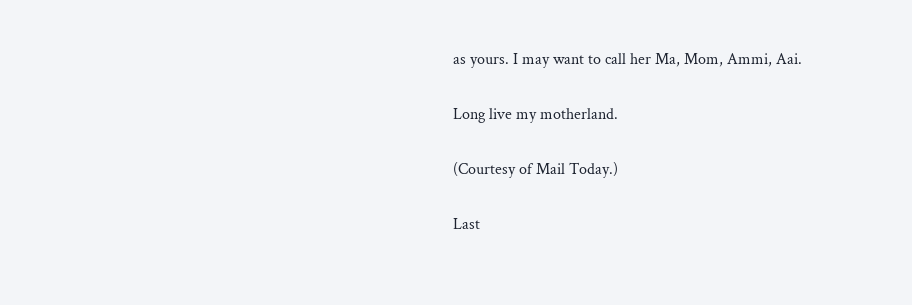as yours. I may want to call her Ma, Mom, Ammi, Aai.

Long live my motherland.

(Courtesy of Mail Today.)

Last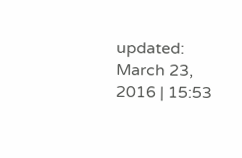updated: March 23, 2016 | 15:53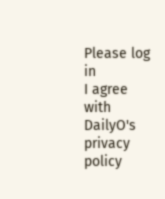Please log in
I agree with DailyO's privacy policy